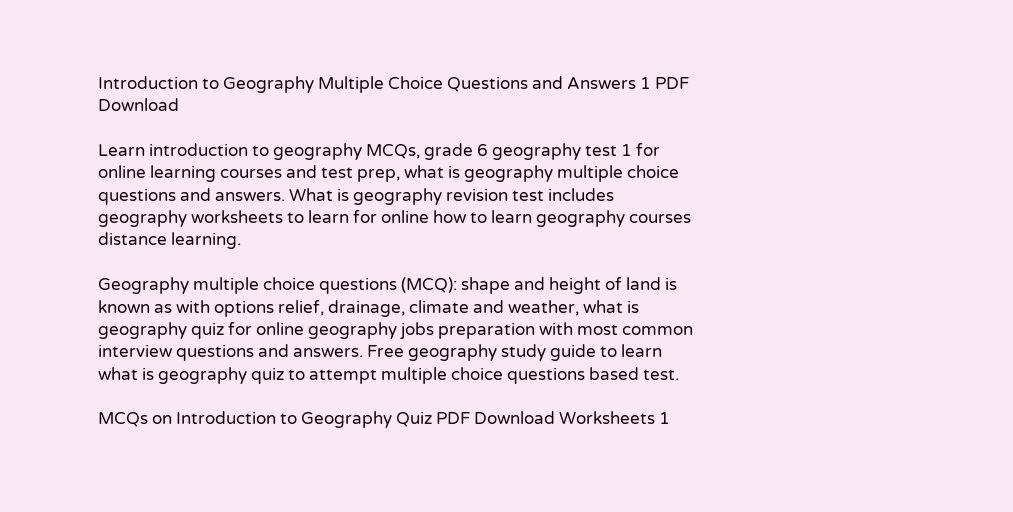Introduction to Geography Multiple Choice Questions and Answers 1 PDF Download

Learn introduction to geography MCQs, grade 6 geography test 1 for online learning courses and test prep, what is geography multiple choice questions and answers. What is geography revision test includes geography worksheets to learn for online how to learn geography courses distance learning.

Geography multiple choice questions (MCQ): shape and height of land is known as with options relief, drainage, climate and weather, what is geography quiz for online geography jobs preparation with most common interview questions and answers. Free geography study guide to learn what is geography quiz to attempt multiple choice questions based test.

MCQs on Introduction to Geography Quiz PDF Download Worksheets 1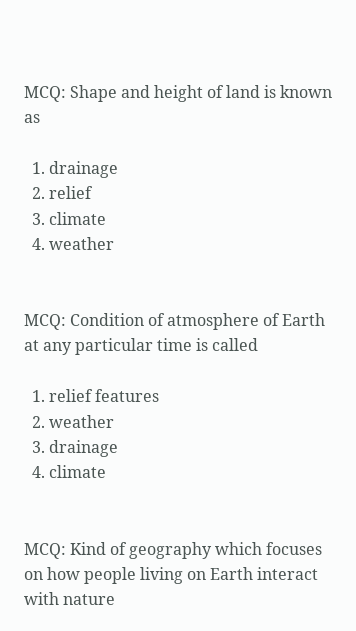MCQ: Shape and height of land is known as

  1. drainage
  2. relief
  3. climate
  4. weather


MCQ: Condition of atmosphere of Earth at any particular time is called

  1. relief features
  2. weather
  3. drainage
  4. climate


MCQ: Kind of geography which focuses on how people living on Earth interact with nature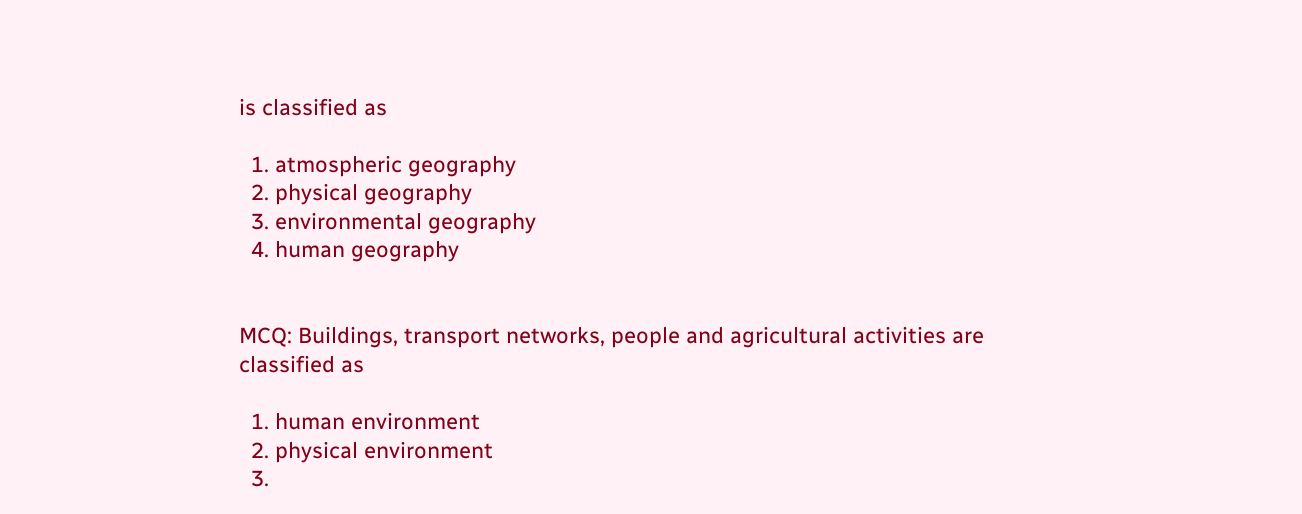is classified as

  1. atmospheric geography
  2. physical geography
  3. environmental geography
  4. human geography


MCQ: Buildings, transport networks, people and agricultural activities are classified as

  1. human environment
  2. physical environment
  3.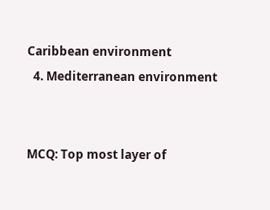Caribbean environment
  4. Mediterranean environment


MCQ: Top most layer of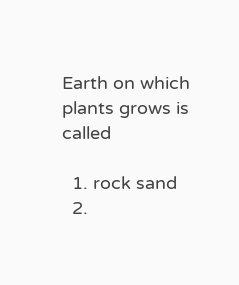Earth on which plants grows is called

  1. rock sand
  2.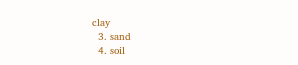clay
  3. sand
  4. soil